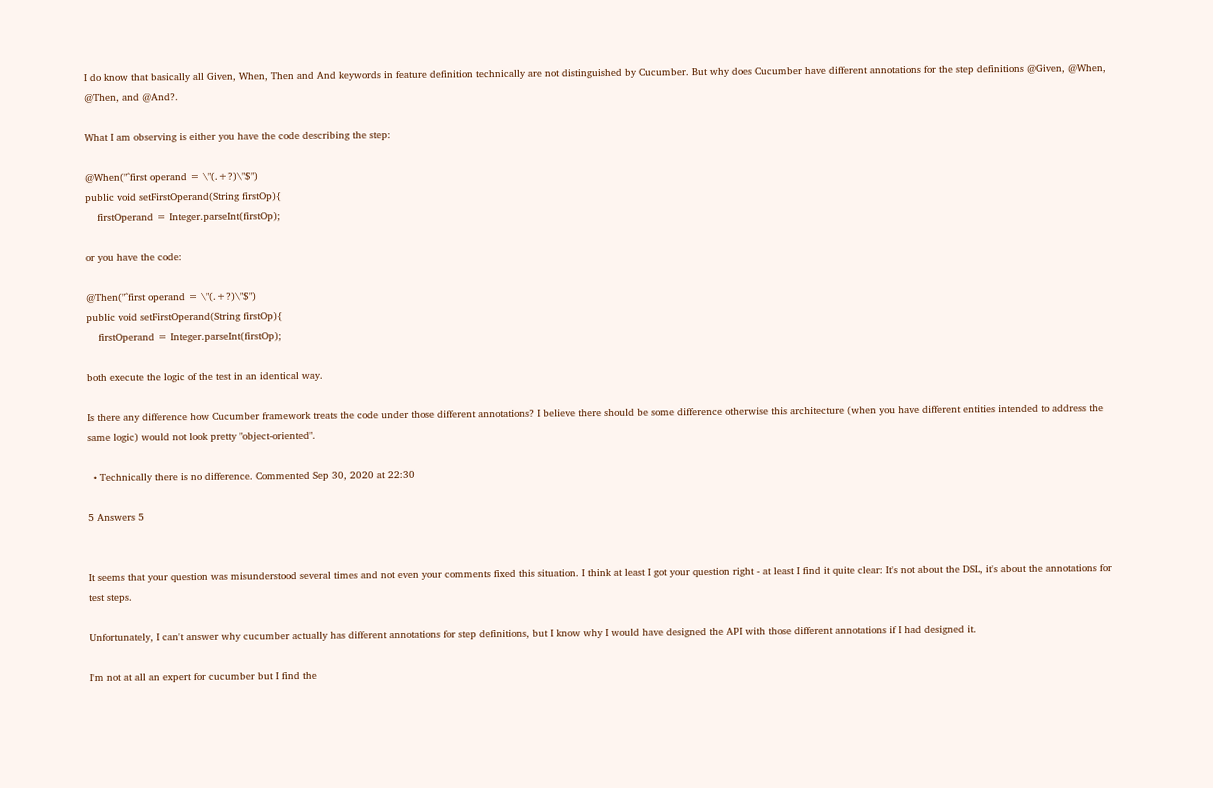I do know that basically all Given, When, Then and And keywords in feature definition technically are not distinguished by Cucumber. But why does Cucumber have different annotations for the step definitions @Given, @When, @Then, and @And?.

What I am observing is either you have the code describing the step:

@When("^first operand = \"(.+?)\"$")
public void setFirstOperand(String firstOp){
    firstOperand = Integer.parseInt(firstOp);

or you have the code:

@Then("^first operand = \"(.+?)\"$")
public void setFirstOperand(String firstOp){
    firstOperand = Integer.parseInt(firstOp);

both execute the logic of the test in an identical way.

Is there any difference how Cucumber framework treats the code under those different annotations? I believe there should be some difference otherwise this architecture (when you have different entities intended to address the same logic) would not look pretty "object-oriented".

  • Technically there is no difference. Commented Sep 30, 2020 at 22:30

5 Answers 5


It seems that your question was misunderstood several times and not even your comments fixed this situation. I think at least I got your question right - at least I find it quite clear: It's not about the DSL, it's about the annotations for test steps.

Unfortunately, I can't answer why cucumber actually has different annotations for step definitions, but I know why I would have designed the API with those different annotations if I had designed it.

I'm not at all an expert for cucumber but I find the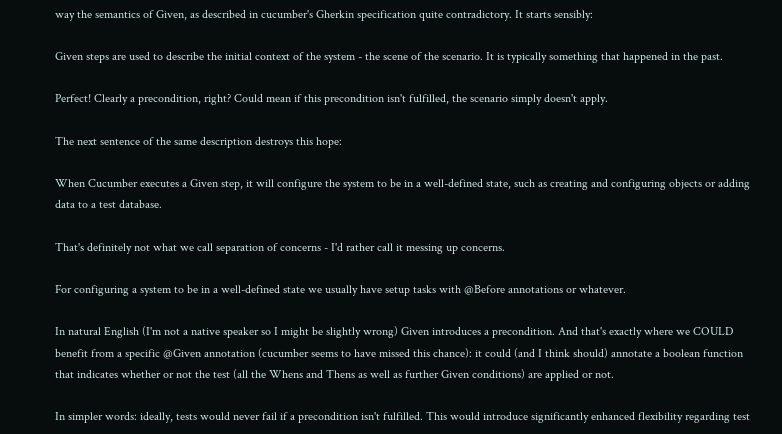way the semantics of Given, as described in cucumber's Gherkin specification quite contradictory. It starts sensibly:

Given steps are used to describe the initial context of the system - the scene of the scenario. It is typically something that happened in the past.

Perfect! Clearly a precondition, right? Could mean if this precondition isn't fulfilled, the scenario simply doesn't apply.

The next sentence of the same description destroys this hope:

When Cucumber executes a Given step, it will configure the system to be in a well-defined state, such as creating and configuring objects or adding data to a test database.

That's definitely not what we call separation of concerns - I'd rather call it messing up concerns.

For configuring a system to be in a well-defined state we usually have setup tasks with @Before annotations or whatever.

In natural English (I'm not a native speaker so I might be slightly wrong) Given introduces a precondition. And that's exactly where we COULD benefit from a specific @Given annotation (cucumber seems to have missed this chance): it could (and I think should) annotate a boolean function that indicates whether or not the test (all the Whens and Thens as well as further Given conditions) are applied or not.

In simpler words: ideally, tests would never fail if a precondition isn't fulfilled. This would introduce significantly enhanced flexibility regarding test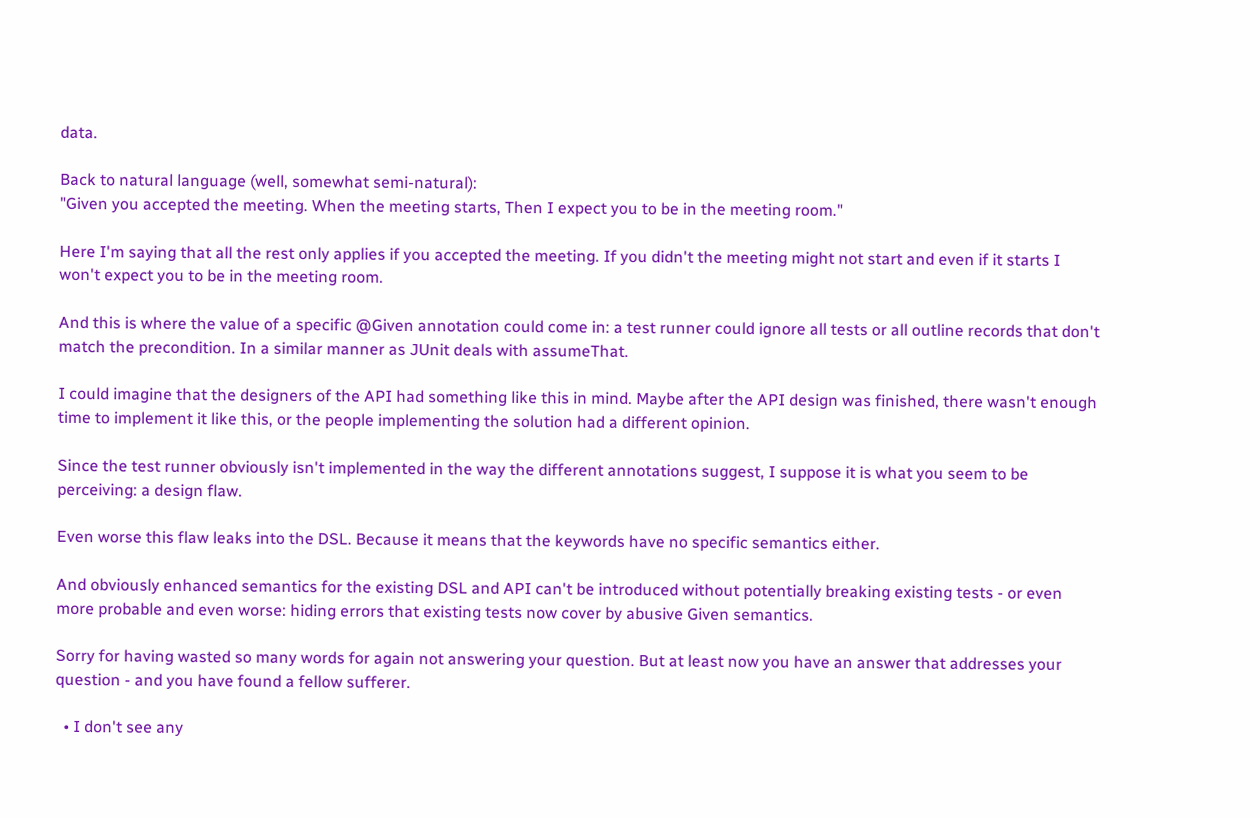data.

Back to natural language (well, somewhat semi-natural):
"Given you accepted the meeting. When the meeting starts, Then I expect you to be in the meeting room."

Here I'm saying that all the rest only applies if you accepted the meeting. If you didn't the meeting might not start and even if it starts I won't expect you to be in the meeting room.

And this is where the value of a specific @Given annotation could come in: a test runner could ignore all tests or all outline records that don't match the precondition. In a similar manner as JUnit deals with assumeThat.

I could imagine that the designers of the API had something like this in mind. Maybe after the API design was finished, there wasn't enough time to implement it like this, or the people implementing the solution had a different opinion.

Since the test runner obviously isn't implemented in the way the different annotations suggest, I suppose it is what you seem to be perceiving: a design flaw.

Even worse this flaw leaks into the DSL. Because it means that the keywords have no specific semantics either.

And obviously enhanced semantics for the existing DSL and API can't be introduced without potentially breaking existing tests - or even more probable and even worse: hiding errors that existing tests now cover by abusive Given semantics.

Sorry for having wasted so many words for again not answering your question. But at least now you have an answer that addresses your question - and you have found a fellow sufferer.

  • I don't see any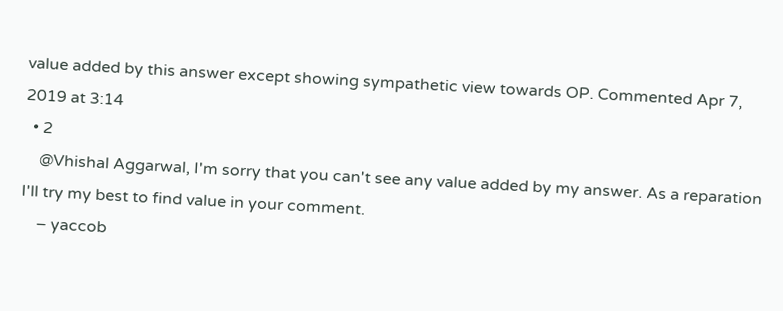value added by this answer except showing sympathetic view towards OP. Commented Apr 7, 2019 at 3:14
  • 2
    @Vhishal Aggarwal, I'm sorry that you can't see any value added by my answer. As a reparation I'll try my best to find value in your comment.
    – yaccob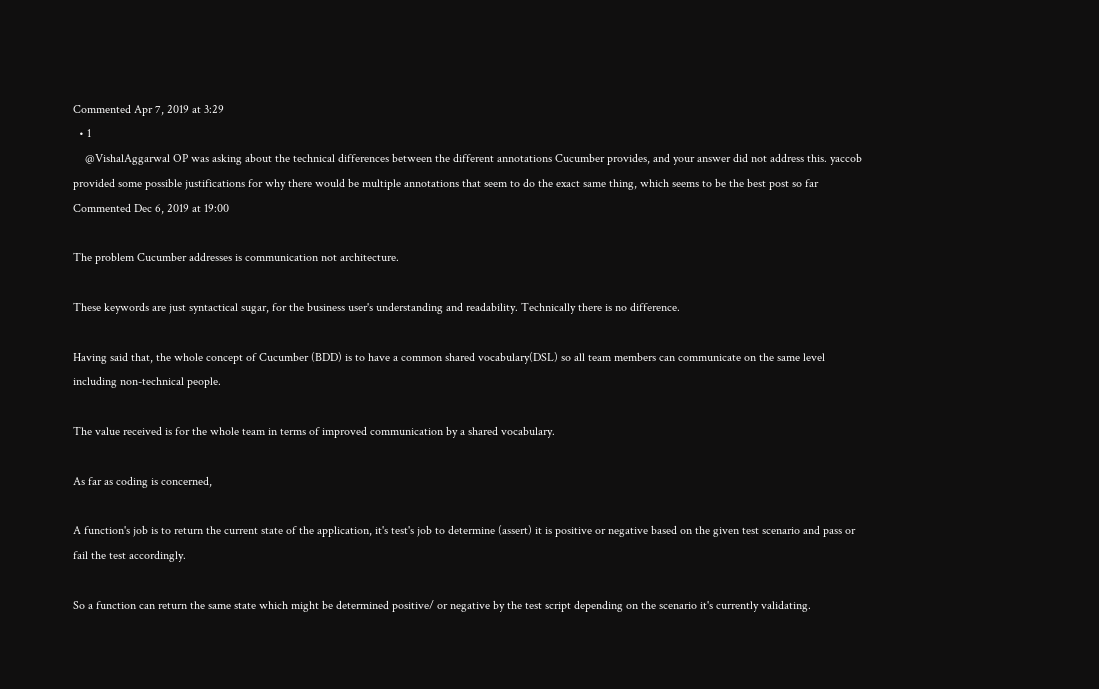Commented Apr 7, 2019 at 3:29
  • 1
    @VishalAggarwal OP was asking about the technical differences between the different annotations Cucumber provides, and your answer did not address this. yaccob provided some possible justifications for why there would be multiple annotations that seem to do the exact same thing, which seems to be the best post so far Commented Dec 6, 2019 at 19:00

The problem Cucumber addresses is communication not architecture.

These keywords are just syntactical sugar, for the business user's understanding and readability. Technically there is no difference.

Having said that, the whole concept of Cucumber (BDD) is to have a common shared vocabulary(DSL) so all team members can communicate on the same level including non-technical people.

The value received is for the whole team in terms of improved communication by a shared vocabulary.

As far as coding is concerned,

A function's job is to return the current state of the application, it's test's job to determine (assert) it is positive or negative based on the given test scenario and pass or fail the test accordingly.

So a function can return the same state which might be determined positive/ or negative by the test script depending on the scenario it's currently validating.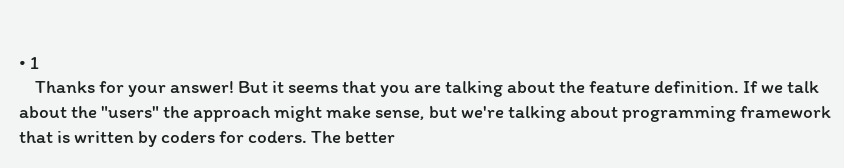• 1
    Thanks for your answer! But it seems that you are talking about the feature definition. If we talk about the "users" the approach might make sense, but we're talking about programming framework that is written by coders for coders. The better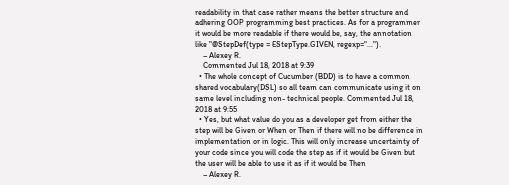readability in that case rather means the better structure and adhering OOP programming best practices. As for a programmer it would be more readable if there would be, say, the annotation like "@StepDef(type = EStepType.GIVEN, regexp="...").
    – Alexey R.
    Commented Jul 18, 2018 at 9:39
  • The whole concept of Cucumber (BDD) is to have a common shared vocabulary(DSL) so all team can communicate using it on same level including non- technical people. Commented Jul 18, 2018 at 9:55
  • Yes, but what value do you as a developer get from either the step will be Given or When or Then if there will no be difference in implementation or in logic. This will only increase uncertainty of your code since you will code the step as if it would be Given but the user will be able to use it as if it would be Then
    – Alexey R.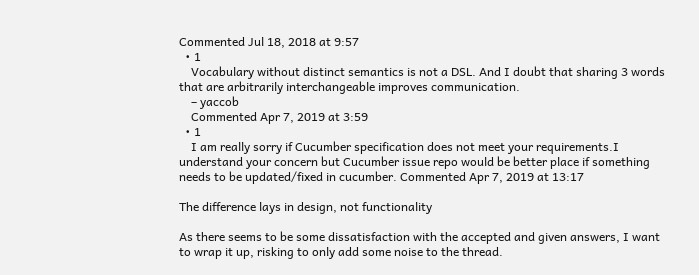Commented Jul 18, 2018 at 9:57
  • 1
    Vocabulary without distinct semantics is not a DSL. And I doubt that sharing 3 words that are arbitrarily interchangeable improves communication.
    – yaccob
    Commented Apr 7, 2019 at 3:59
  • 1
    I am really sorry if Cucumber specification does not meet your requirements.I understand your concern but Cucumber issue repo would be better place if something needs to be updated/fixed in cucumber. Commented Apr 7, 2019 at 13:17

The difference lays in design, not functionality

As there seems to be some dissatisfaction with the accepted and given answers, I want to wrap it up, risking to only add some noise to the thread.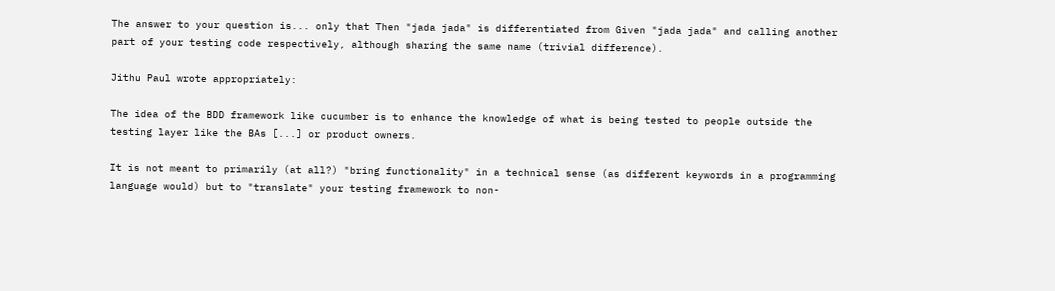The answer to your question is... only that Then "jada jada" is differentiated from Given "jada jada" and calling another part of your testing code respectively, although sharing the same name (trivial difference).

Jithu Paul wrote appropriately:

The idea of the BDD framework like cucumber is to enhance the knowledge of what is being tested to people outside the testing layer like the BAs [...] or product owners.

It is not meant to primarily (at all?) "bring functionality" in a technical sense (as different keywords in a programming language would) but to "translate" your testing framework to non-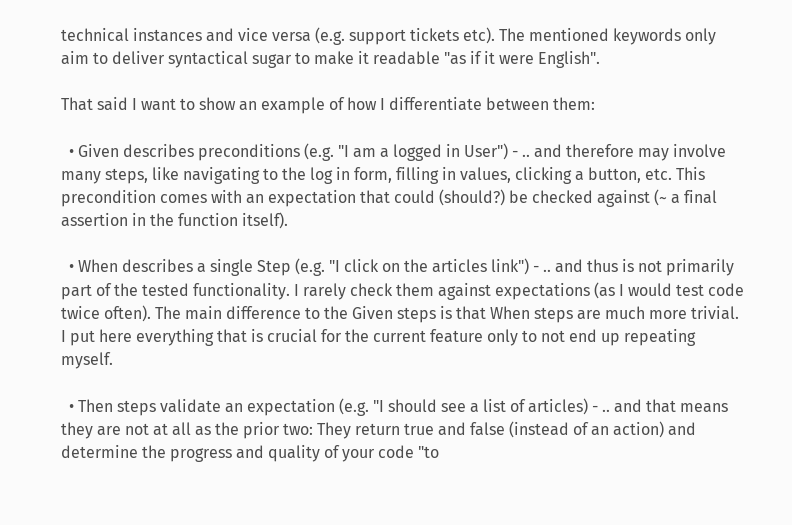technical instances and vice versa (e.g. support tickets etc). The mentioned keywords only aim to deliver syntactical sugar to make it readable "as if it were English".

That said I want to show an example of how I differentiate between them:

  • Given describes preconditions (e.g. "I am a logged in User") - .. and therefore may involve many steps, like navigating to the log in form, filling in values, clicking a button, etc. This precondition comes with an expectation that could (should?) be checked against (~ a final assertion in the function itself).

  • When describes a single Step (e.g. "I click on the articles link") - .. and thus is not primarily part of the tested functionality. I rarely check them against expectations (as I would test code twice often). The main difference to the Given steps is that When steps are much more trivial. I put here everything that is crucial for the current feature only to not end up repeating myself.

  • Then steps validate an expectation (e.g. "I should see a list of articles) - .. and that means they are not at all as the prior two: They return true and false (instead of an action) and determine the progress and quality of your code "to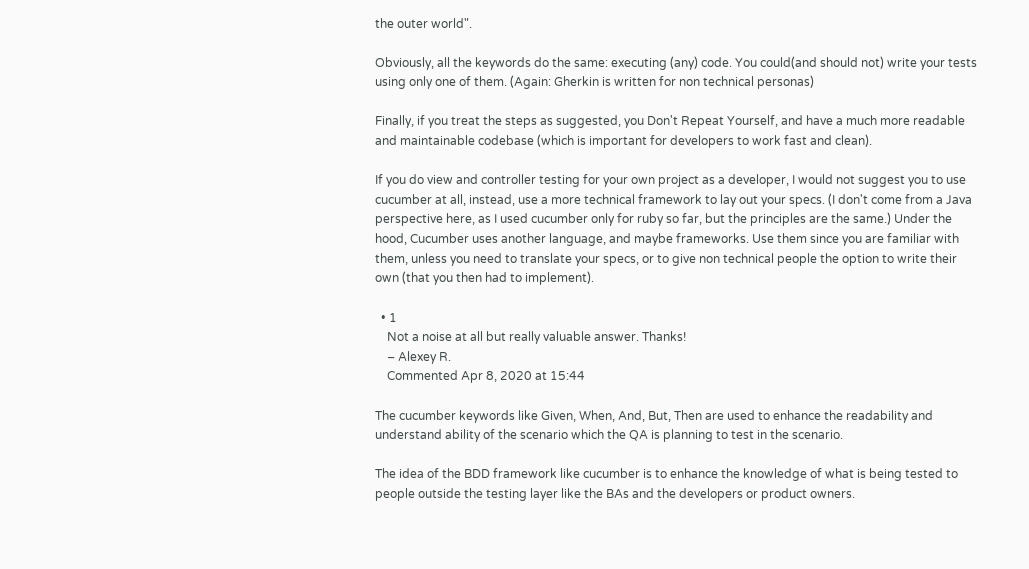the outer world".

Obviously, all the keywords do the same: executing (any) code. You could(and should not) write your tests using only one of them. (Again: Gherkin is written for non technical personas)

Finally, if you treat the steps as suggested, you Don't Repeat Yourself, and have a much more readable and maintainable codebase (which is important for developers to work fast and clean).

If you do view and controller testing for your own project as a developer, I would not suggest you to use cucumber at all, instead, use a more technical framework to lay out your specs. (I don't come from a Java perspective here, as I used cucumber only for ruby so far, but the principles are the same.) Under the hood, Cucumber uses another language, and maybe frameworks. Use them since you are familiar with them, unless you need to translate your specs, or to give non technical people the option to write their own (that you then had to implement).

  • 1
    Not a noise at all but really valuable answer. Thanks!
    – Alexey R.
    Commented Apr 8, 2020 at 15:44

The cucumber keywords like Given, When, And, But, Then are used to enhance the readability and understand ability of the scenario which the QA is planning to test in the scenario.

The idea of the BDD framework like cucumber is to enhance the knowledge of what is being tested to people outside the testing layer like the BAs and the developers or product owners.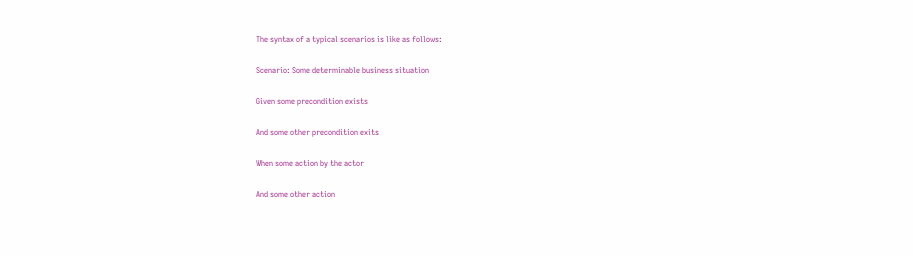The syntax of a typical scenarios is like as follows:

Scenario: Some determinable business situation

Given some precondition exists

And some other precondition exits

When some action by the actor

And some other action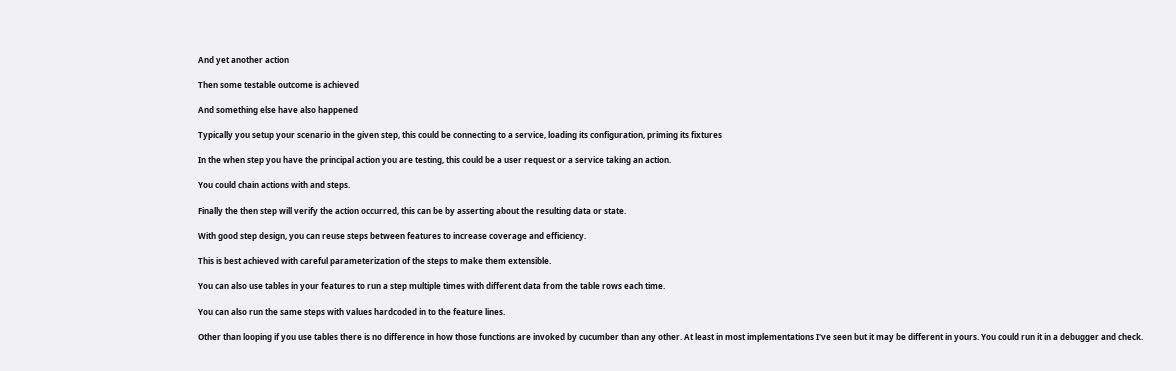And yet another action

Then some testable outcome is achieved

And something else have also happened

Typically you setup your scenario in the given step, this could be connecting to a service, loading its configuration, priming its fixtures

In the when step you have the principal action you are testing, this could be a user request or a service taking an action.

You could chain actions with and steps.

Finally the then step will verify the action occurred, this can be by asserting about the resulting data or state.

With good step design, you can reuse steps between features to increase coverage and efficiency.

This is best achieved with careful parameterization of the steps to make them extensible.

You can also use tables in your features to run a step multiple times with different data from the table rows each time.

You can also run the same steps with values hardcoded in to the feature lines.

Other than looping if you use tables there is no difference in how those functions are invoked by cucumber than any other. At least in most implementations I've seen but it may be different in yours. You could run it in a debugger and check.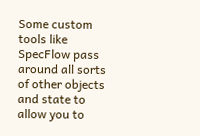Some custom tools like SpecFlow pass around all sorts of other objects and state to allow you to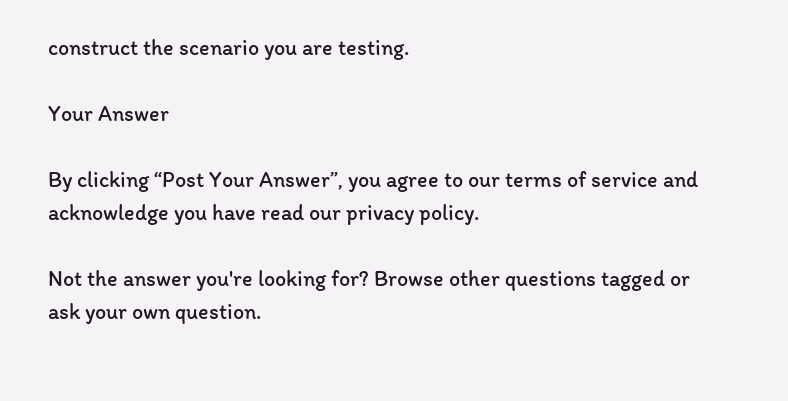construct the scenario you are testing.

Your Answer

By clicking “Post Your Answer”, you agree to our terms of service and acknowledge you have read our privacy policy.

Not the answer you're looking for? Browse other questions tagged or ask your own question.